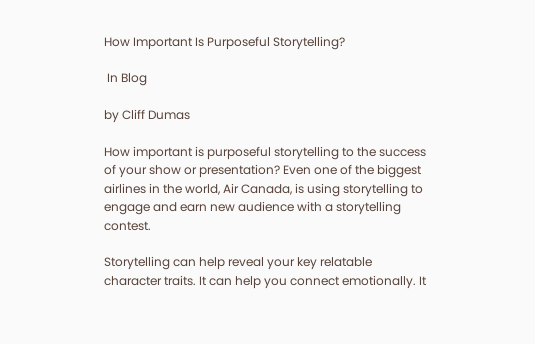How Important Is Purposeful Storytelling?

 In Blog

by Cliff Dumas

How important is purposeful storytelling to the success of your show or presentation? Even one of the biggest airlines in the world, Air Canada, is using storytelling to engage and earn new audience with a storytelling contest.

Storytelling can help reveal your key relatable character traits. It can help you connect emotionally. It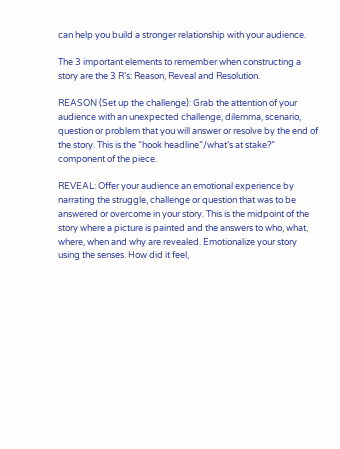can help you build a stronger relationship with your audience.

The 3 important elements to remember when constructing a story are the 3 R’s: Reason, Reveal and Resolution.

REASON (Set up the challenge): Grab the attention of your audience with an unexpected challenge, dilemma, scenario, question or problem that you will answer or resolve by the end of the story. This is the “hook headline”/what’s at stake?” component of the piece.

REVEAL: Offer your audience an emotional experience by narrating the struggle, challenge or question that was to be answered or overcome in your story. This is the midpoint of the story where a picture is painted and the answers to who, what, where, when and why are revealed. Emotionalize your story using the senses. How did it feel,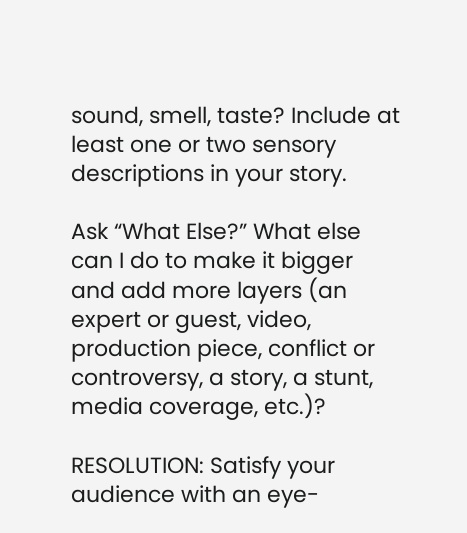sound, smell, taste? Include at least one or two sensory descriptions in your story.

Ask “What Else?” What else can I do to make it bigger and add more layers (an  expert or guest, video, production piece, conflict or controversy, a story, a stunt, media coverage, etc.)?

RESOLUTION: Satisfy your audience with an eye-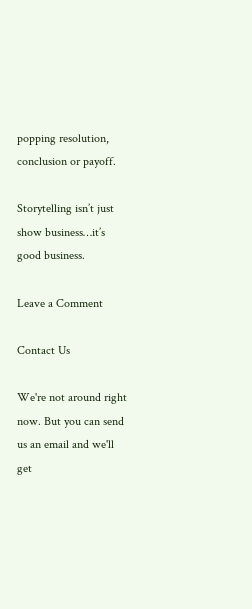popping resolution, conclusion or payoff.

Storytelling isn’t just show business…it’s good business.

Leave a Comment

Contact Us

We're not around right now. But you can send us an email and we'll get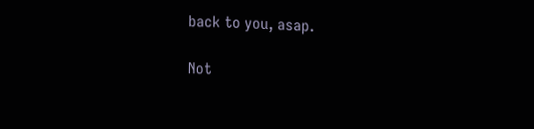back to you, asap.

Not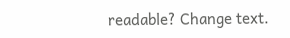readable? Change text.